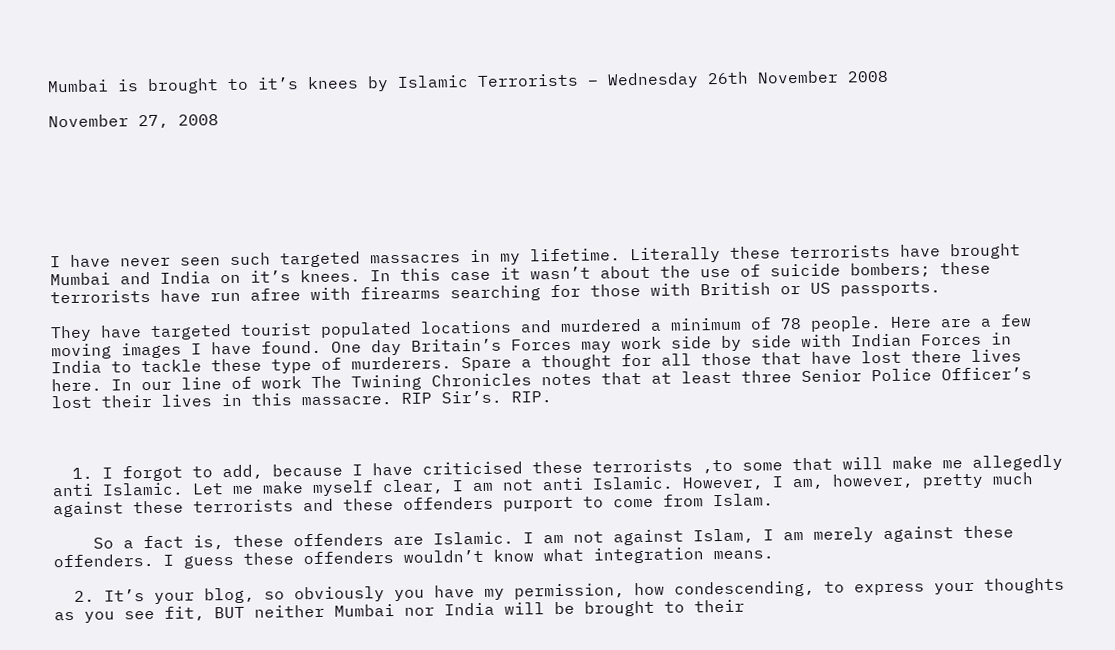Mumbai is brought to it’s knees by Islamic Terrorists – Wednesday 26th November 2008

November 27, 2008







I have never seen such targeted massacres in my lifetime. Literally these terrorists have brought Mumbai and India on it’s knees. In this case it wasn’t about the use of suicide bombers; these terrorists have run afree with firearms searching for those with British or US passports.

They have targeted tourist populated locations and murdered a minimum of 78 people. Here are a few moving images I have found. One day Britain’s Forces may work side by side with Indian Forces in India to tackle these type of murderers. Spare a thought for all those that have lost there lives here. In our line of work The Twining Chronicles notes that at least three Senior Police Officer’s lost their lives in this massacre. RIP Sir’s. RIP.



  1. I forgot to add, because I have criticised these terrorists ,to some that will make me allegedly anti Islamic. Let me make myself clear, I am not anti Islamic. However, I am, however, pretty much against these terrorists and these offenders purport to come from Islam.

    So a fact is, these offenders are Islamic. I am not against Islam, I am merely against these offenders. I guess these offenders wouldn’t know what integration means.

  2. It’s your blog, so obviously you have my permission, how condescending, to express your thoughts as you see fit, BUT neither Mumbai nor India will be brought to their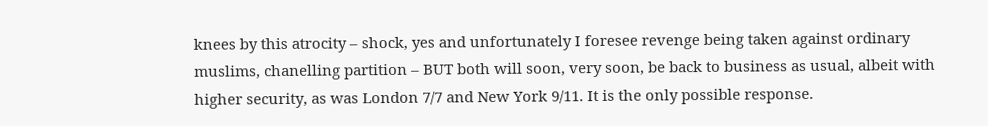knees by this atrocity – shock, yes and unfortunately I foresee revenge being taken against ordinary muslims, chanelling partition – BUT both will soon, very soon, be back to business as usual, albeit with higher security, as was London 7/7 and New York 9/11. It is the only possible response.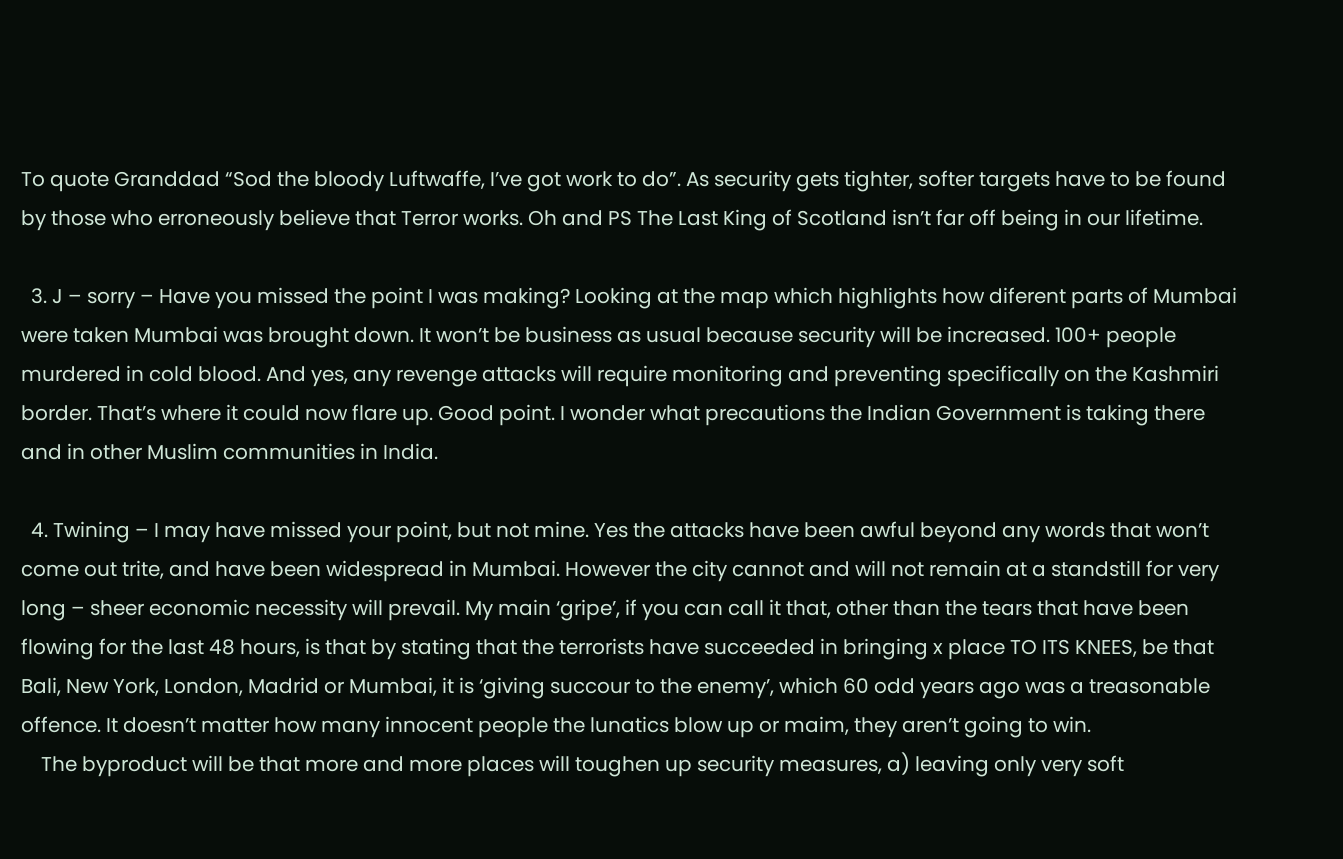To quote Granddad “Sod the bloody Luftwaffe, I’ve got work to do”. As security gets tighter, softer targets have to be found by those who erroneously believe that Terror works. Oh and PS The Last King of Scotland isn’t far off being in our lifetime.

  3. J – sorry – Have you missed the point I was making? Looking at the map which highlights how diferent parts of Mumbai were taken Mumbai was brought down. It won’t be business as usual because security will be increased. 100+ people murdered in cold blood. And yes, any revenge attacks will require monitoring and preventing specifically on the Kashmiri border. That’s where it could now flare up. Good point. I wonder what precautions the Indian Government is taking there and in other Muslim communities in India.

  4. Twining – I may have missed your point, but not mine. Yes the attacks have been awful beyond any words that won’t come out trite, and have been widespread in Mumbai. However the city cannot and will not remain at a standstill for very long – sheer economic necessity will prevail. My main ‘gripe’, if you can call it that, other than the tears that have been flowing for the last 48 hours, is that by stating that the terrorists have succeeded in bringing x place TO ITS KNEES, be that Bali, New York, London, Madrid or Mumbai, it is ‘giving succour to the enemy’, which 60 odd years ago was a treasonable offence. It doesn’t matter how many innocent people the lunatics blow up or maim, they aren’t going to win.
    The byproduct will be that more and more places will toughen up security measures, a) leaving only very soft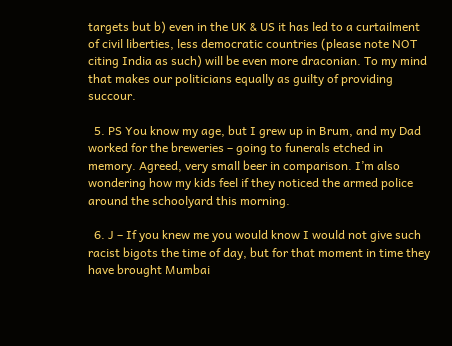targets but b) even in the UK & US it has led to a curtailment of civil liberties, less democratic countries (please note NOT citing India as such) will be even more draconian. To my mind that makes our politicians equally as guilty of providing succour.

  5. PS You know my age, but I grew up in Brum, and my Dad worked for the breweries – going to funerals etched in memory. Agreed, very small beer in comparison. I’m also wondering how my kids feel if they noticed the armed police around the schoolyard this morning.

  6. J – If you knew me you would know I would not give such racist bigots the time of day, but for that moment in time they have brought Mumbai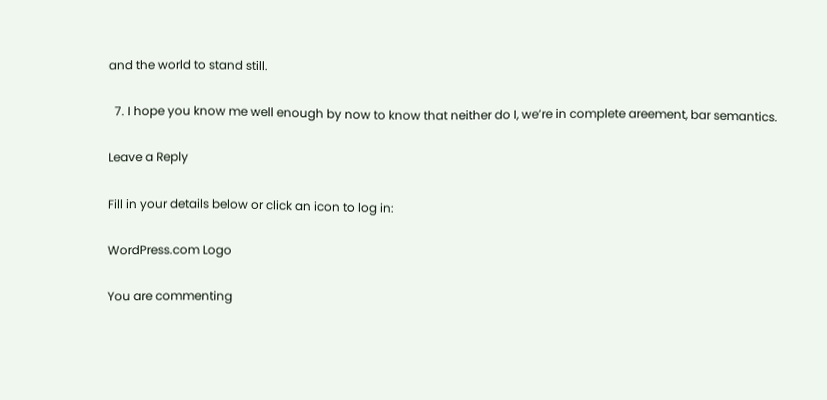and the world to stand still.

  7. I hope you know me well enough by now to know that neither do I, we’re in complete areement, bar semantics.

Leave a Reply

Fill in your details below or click an icon to log in:

WordPress.com Logo

You are commenting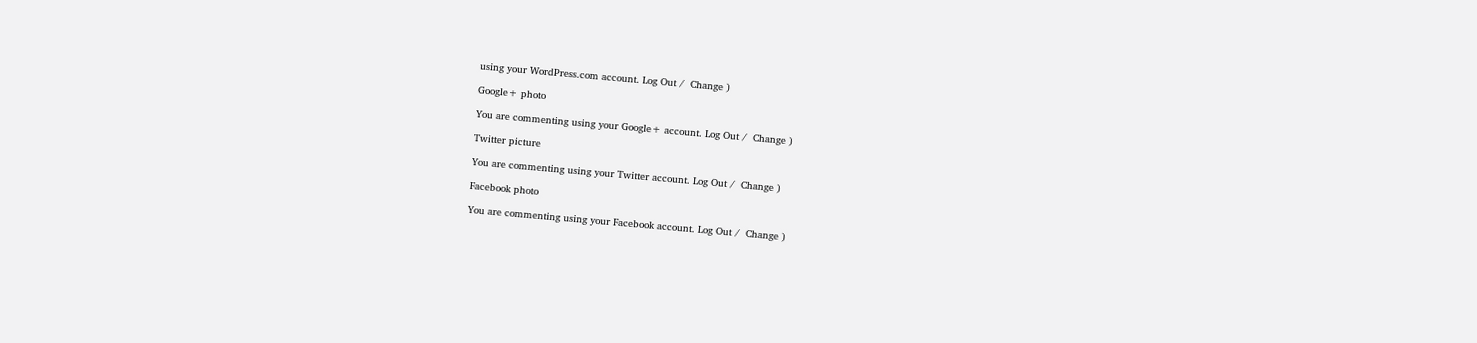using your WordPress.com account. Log Out /  Change )

Google+ photo

You are commenting using your Google+ account. Log Out /  Change )

Twitter picture

You are commenting using your Twitter account. Log Out /  Change )

Facebook photo

You are commenting using your Facebook account. Log Out /  Change )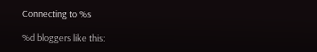Connecting to %s

%d bloggers like this: